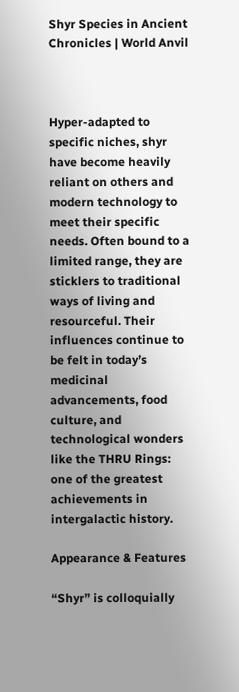Shyr Species in Ancient Chronicles | World Anvil



Hyper-adapted to specific niches, shyr have become heavily reliant on others and modern technology to meet their specific needs. Often bound to a limited range, they are sticklers to traditional ways of living and resourceful. Their influences continue to be felt in today’s medicinal advancements, food culture, and technological wonders like the THRU Rings: one of the greatest achievements in intergalactic history.

Appearance & Features

“Shyr” is colloquially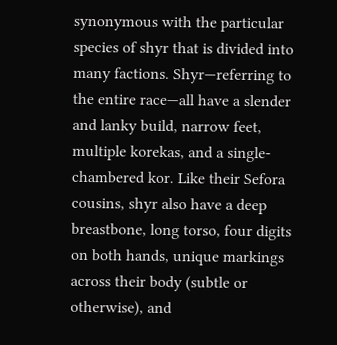synonymous with the particular species of shyr that is divided into many factions. Shyr—referring to the entire race—all have a slender and lanky build, narrow feet, multiple korekas, and a single-chambered kor. Like their Sefora cousins, shyr also have a deep breastbone, long torso, four digits on both hands, unique markings across their body (subtle or otherwise), and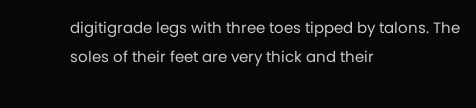digitigrade legs with three toes tipped by talons. The soles of their feet are very thick and their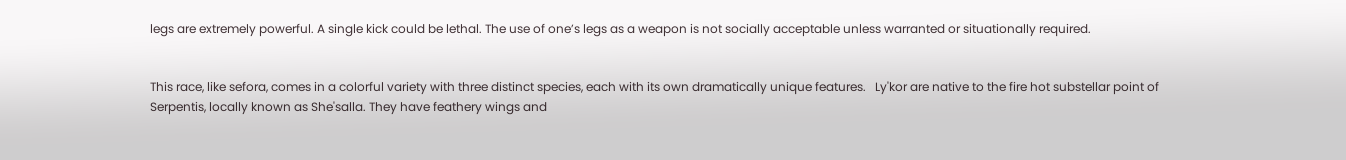legs are extremely powerful. A single kick could be lethal. The use of one’s legs as a weapon is not socially acceptable unless warranted or situationally required.


This race, like sefora, comes in a colorful variety with three distinct species, each with its own dramatically unique features.   Ly'kor are native to the fire hot substellar point of Serpentis, locally known as She'salla. They have feathery wings and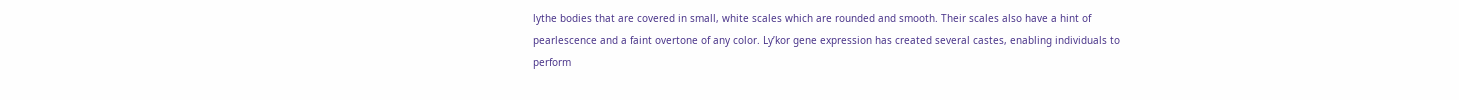lythe bodies that are covered in small, white scales which are rounded and smooth. Their scales also have a hint of pearlescence and a faint overtone of any color. Ly’kor gene expression has created several castes, enabling individuals to perform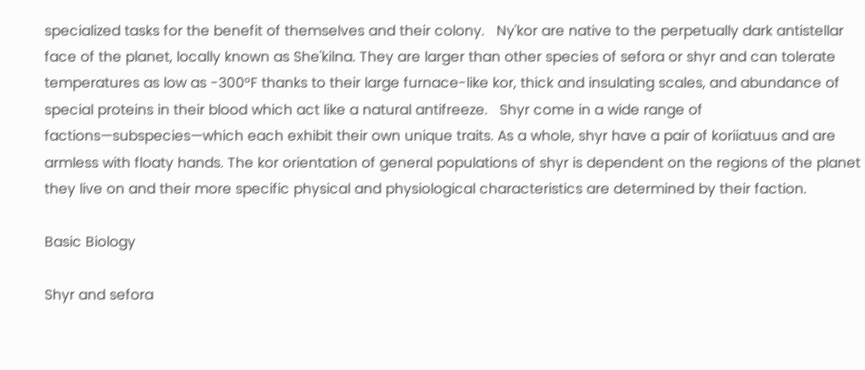specialized tasks for the benefit of themselves and their colony.   Ny'kor are native to the perpetually dark antistellar face of the planet, locally known as She'kilna. They are larger than other species of sefora or shyr and can tolerate temperatures as low as -300°F thanks to their large furnace-like kor, thick and insulating scales, and abundance of special proteins in their blood which act like a natural antifreeze.   Shyr come in a wide range of factions—subspecies—which each exhibit their own unique traits. As a whole, shyr have a pair of koriiatuus and are armless with floaty hands. The kor orientation of general populations of shyr is dependent on the regions of the planet they live on and their more specific physical and physiological characteristics are determined by their faction.

Basic Biology

Shyr and sefora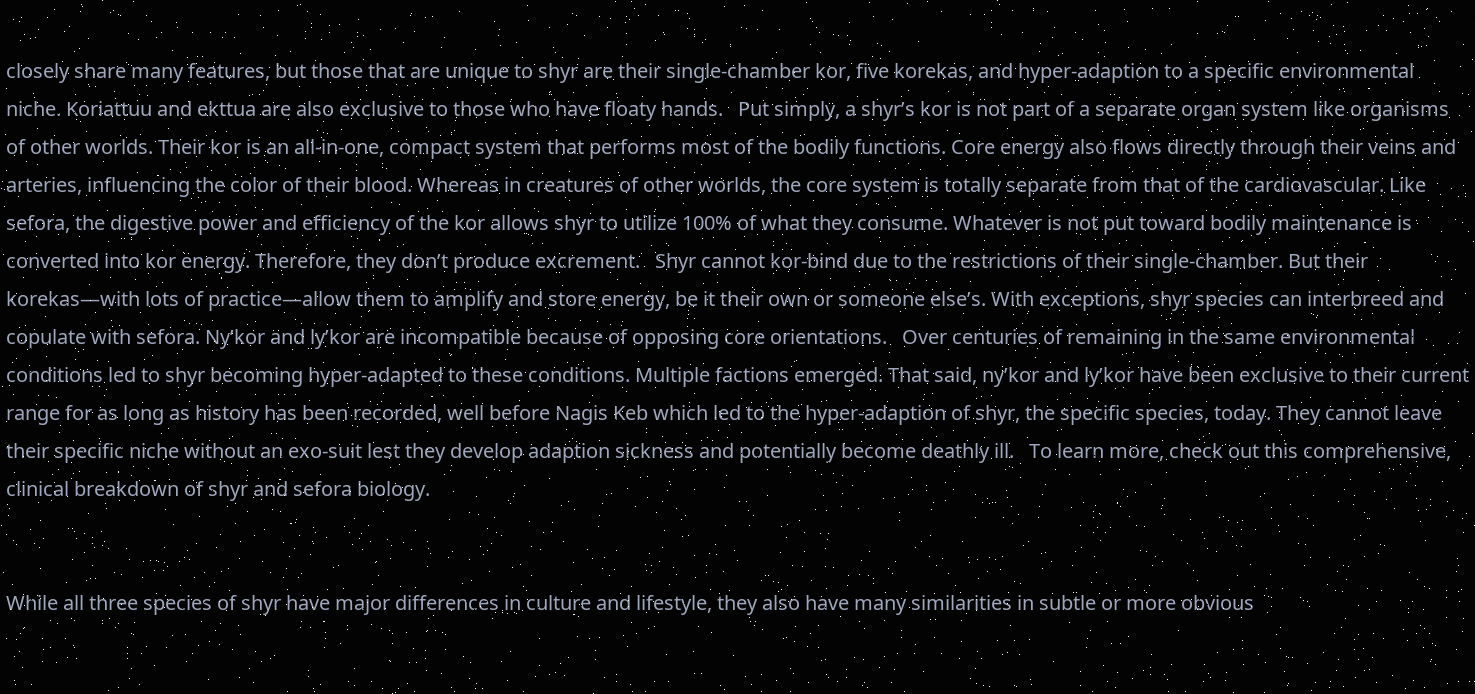closely share many features, but those that are unique to shyr are their single-chamber kor, five korekas, and hyper-adaption to a specific environmental niche. Koriattuu and ekttua are also exclusive to those who have floaty hands.   Put simply, a shyr’s kor is not part of a separate organ system like organisms of other worlds. Their kor is an all-in-one, compact system that performs most of the bodily functions. Core energy also flows directly through their veins and arteries, influencing the color of their blood. Whereas in creatures of other worlds, the core system is totally separate from that of the cardiovascular. Like sefora, the digestive power and efficiency of the kor allows shyr to utilize 100% of what they consume. Whatever is not put toward bodily maintenance is converted into kor energy. Therefore, they don’t produce excrement.   Shyr cannot kor-bind due to the restrictions of their single-chamber. But their korekas—with lots of practice—allow them to amplify and store energy, be it their own or someone else’s. With exceptions, shyr species can interbreed and copulate with sefora. Ny’kor and ly’kor are incompatible because of opposing core orientations.   Over centuries of remaining in the same environmental conditions led to shyr becoming hyper-adapted to these conditions. Multiple factions emerged. That said, ny’kor and ly’kor have been exclusive to their current range for as long as history has been recorded, well before Nagis Keb which led to the hyper-adaption of shyr, the specific species, today. They cannot leave their specific niche without an exo-suit lest they develop adaption sickness and potentially become deathly ill.   To learn more, check out this comprehensive, clinical breakdown of shyr and sefora biology.


While all three species of shyr have major differences in culture and lifestyle, they also have many similarities in subtle or more obvious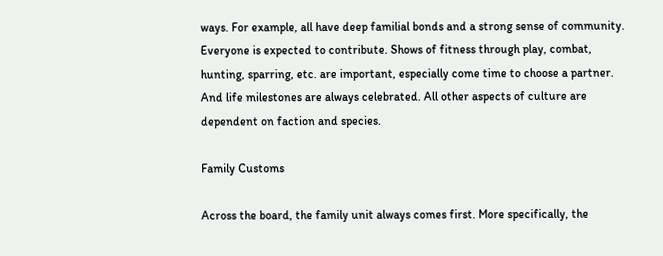ways. For example, all have deep familial bonds and a strong sense of community. Everyone is expected to contribute. Shows of fitness through play, combat, hunting, sparring, etc. are important, especially come time to choose a partner. And life milestones are always celebrated. All other aspects of culture are dependent on faction and species.

Family Customs

Across the board, the family unit always comes first. More specifically, the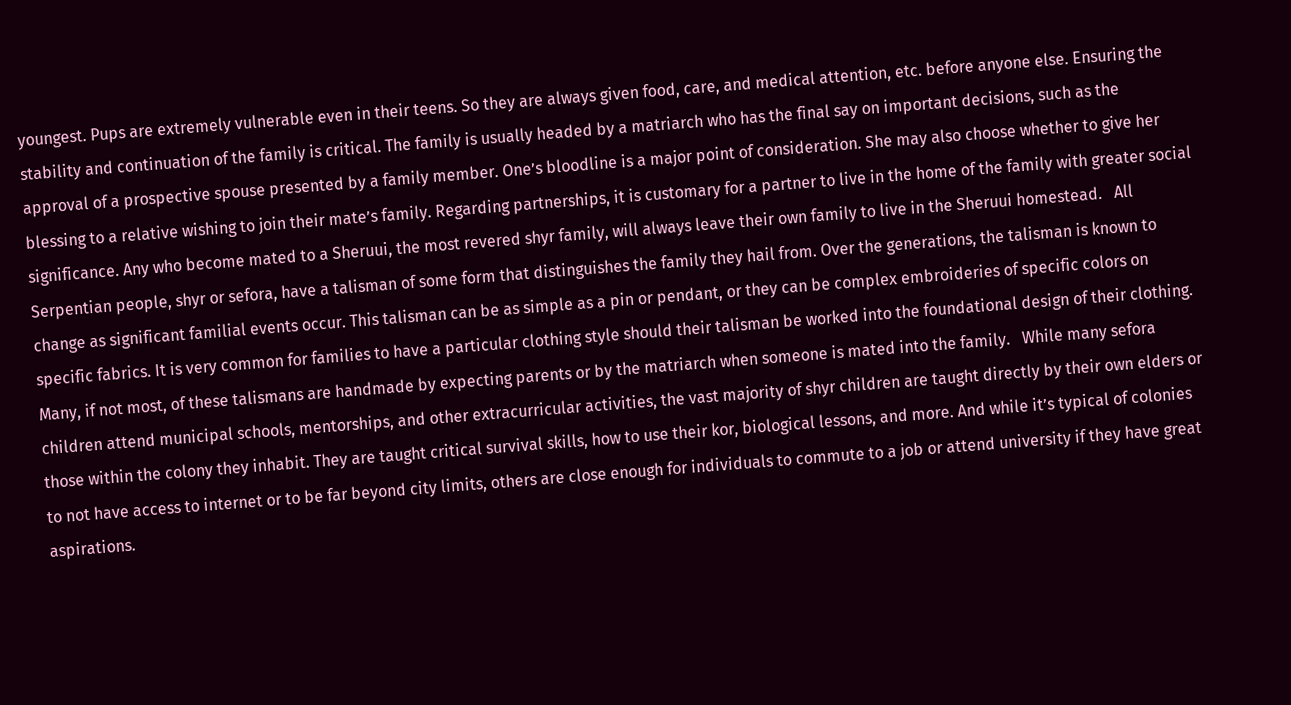youngest. Pups are extremely vulnerable even in their teens. So they are always given food, care, and medical attention, etc. before anyone else. Ensuring the stability and continuation of the family is critical. The family is usually headed by a matriarch who has the final say on important decisions, such as the approval of a prospective spouse presented by a family member. One’s bloodline is a major point of consideration. She may also choose whether to give her blessing to a relative wishing to join their mate’s family. Regarding partnerships, it is customary for a partner to live in the home of the family with greater social significance. Any who become mated to a Sheruui, the most revered shyr family, will always leave their own family to live in the Sheruui homestead.   All Serpentian people, shyr or sefora, have a talisman of some form that distinguishes the family they hail from. Over the generations, the talisman is known to change as significant familial events occur. This talisman can be as simple as a pin or pendant, or they can be complex embroideries of specific colors on specific fabrics. It is very common for families to have a particular clothing style should their talisman be worked into the foundational design of their clothing. Many, if not most, of these talismans are handmade by expecting parents or by the matriarch when someone is mated into the family.   While many sefora children attend municipal schools, mentorships, and other extracurricular activities, the vast majority of shyr children are taught directly by their own elders or those within the colony they inhabit. They are taught critical survival skills, how to use their kor, biological lessons, and more. And while it’s typical of colonies to not have access to internet or to be far beyond city limits, others are close enough for individuals to commute to a job or attend university if they have great aspirations.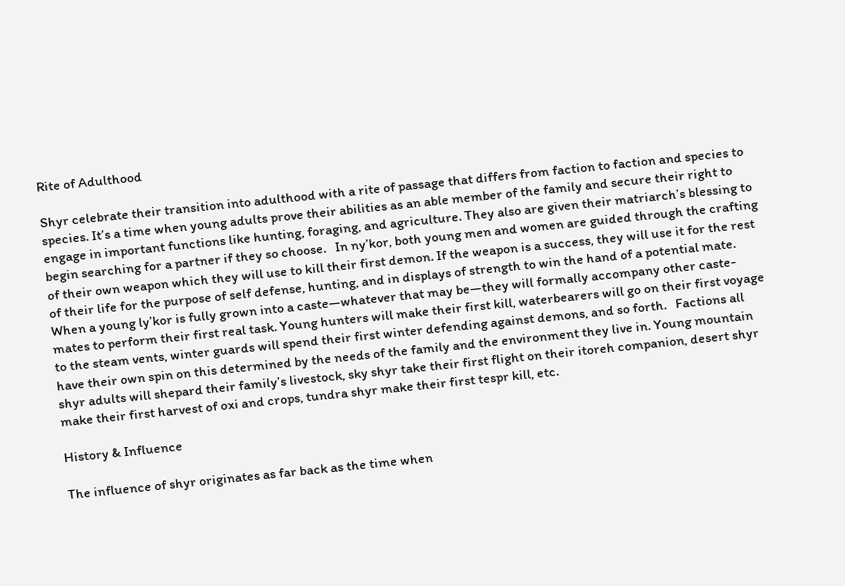Rite of Adulthood

Shyr celebrate their transition into adulthood with a rite of passage that differs from faction to faction and species to species. It’s a time when young adults prove their abilities as an able member of the family and secure their right to engage in important functions like hunting, foraging, and agriculture. They also are given their matriarch’s blessing to begin searching for a partner if they so choose.   In ny’kor, both young men and women are guided through the crafting of their own weapon which they will use to kill their first demon. If the weapon is a success, they will use it for the rest of their life for the purpose of self defense, hunting, and in displays of strength to win the hand of a potential mate.   When a young ly’kor is fully grown into a caste—whatever that may be—they will formally accompany other caste-mates to perform their first real task. Young hunters will make their first kill, waterbearers will go on their first voyage to the steam vents, winter guards will spend their first winter defending against demons, and so forth.   Factions all have their own spin on this determined by the needs of the family and the environment they live in. Young mountain shyr adults will shepard their family’s livestock, sky shyr take their first flight on their itoreh companion, desert shyr make their first harvest of oxi and crops, tundra shyr make their first tespr kill, etc.

History & Influence

The influence of shyr originates as far back as the time when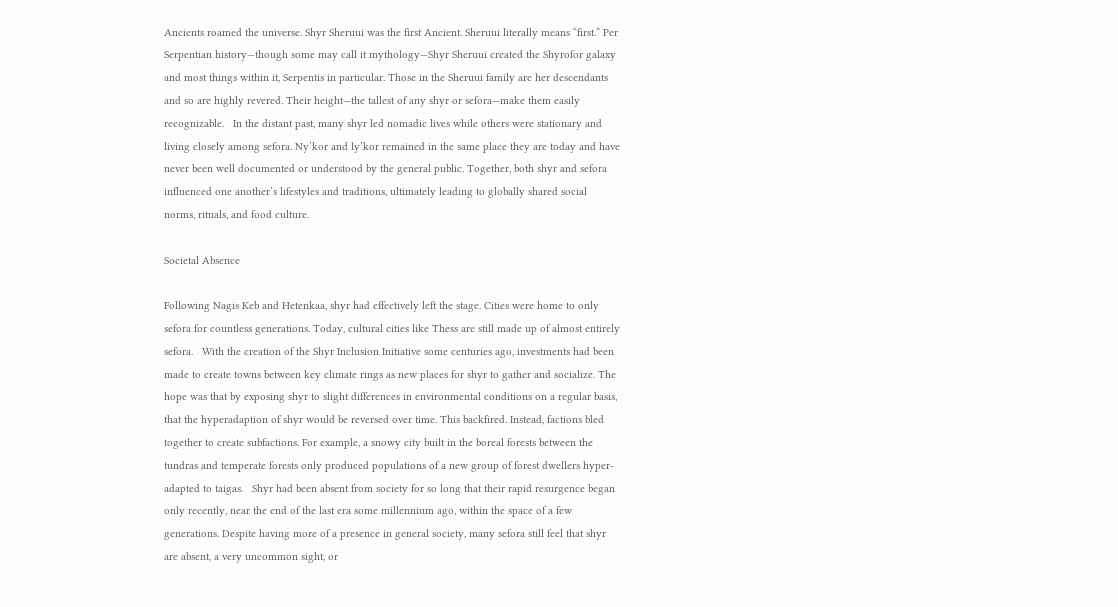Ancients roamed the universe. Shyr Sheruui was the first Ancient. Sheruui literally means “first.” Per Serpentian history—though some may call it mythology—Shyr Sheruui created the Shyrofor galaxy and most things within it, Serpentis in particular. Those in the Sheruui family are her descendants and so are highly revered. Their height—the tallest of any shyr or sefora—make them easily recognizable.   In the distant past, many shyr led nomadic lives while others were stationary and living closely among sefora. Ny’kor and ly’kor remained in the same place they are today and have never been well documented or understood by the general public. Together, both shyr and sefora influenced one another’s lifestyles and traditions, ultimately leading to globally shared social norms, rituals, and food culture.

Societal Absence

Following Nagis Keb and Hetenkaa, shyr had effectively left the stage. Cities were home to only sefora for countless generations. Today, cultural cities like Thess are still made up of almost entirely sefora.   With the creation of the Shyr Inclusion Initiative some centuries ago, investments had been made to create towns between key climate rings as new places for shyr to gather and socialize. The hope was that by exposing shyr to slight differences in environmental conditions on a regular basis, that the hyperadaption of shyr would be reversed over time. This backfired. Instead, factions bled together to create subfactions. For example, a snowy city built in the boreal forests between the tundras and temperate forests only produced populations of a new group of forest dwellers hyper-adapted to taigas.   Shyr had been absent from society for so long that their rapid resurgence began only recently, near the end of the last era some millennium ago, within the space of a few generations. Despite having more of a presence in general society, many sefora still feel that shyr are absent, a very uncommon sight, or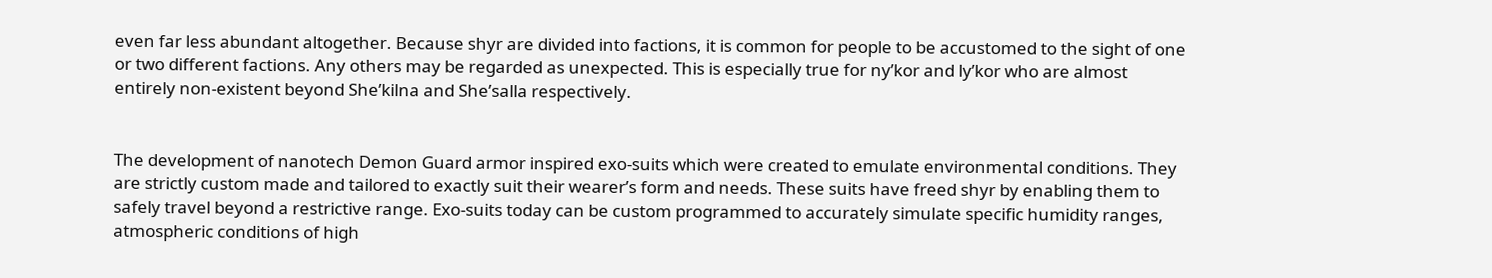even far less abundant altogether. Because shyr are divided into factions, it is common for people to be accustomed to the sight of one or two different factions. Any others may be regarded as unexpected. This is especially true for ny’kor and ly’kor who are almost entirely non-existent beyond She’kilna and She’salla respectively.


The development of nanotech Demon Guard armor inspired exo-suits which were created to emulate environmental conditions. They are strictly custom made and tailored to exactly suit their wearer’s form and needs. These suits have freed shyr by enabling them to safely travel beyond a restrictive range. Exo-suits today can be custom programmed to accurately simulate specific humidity ranges, atmospheric conditions of high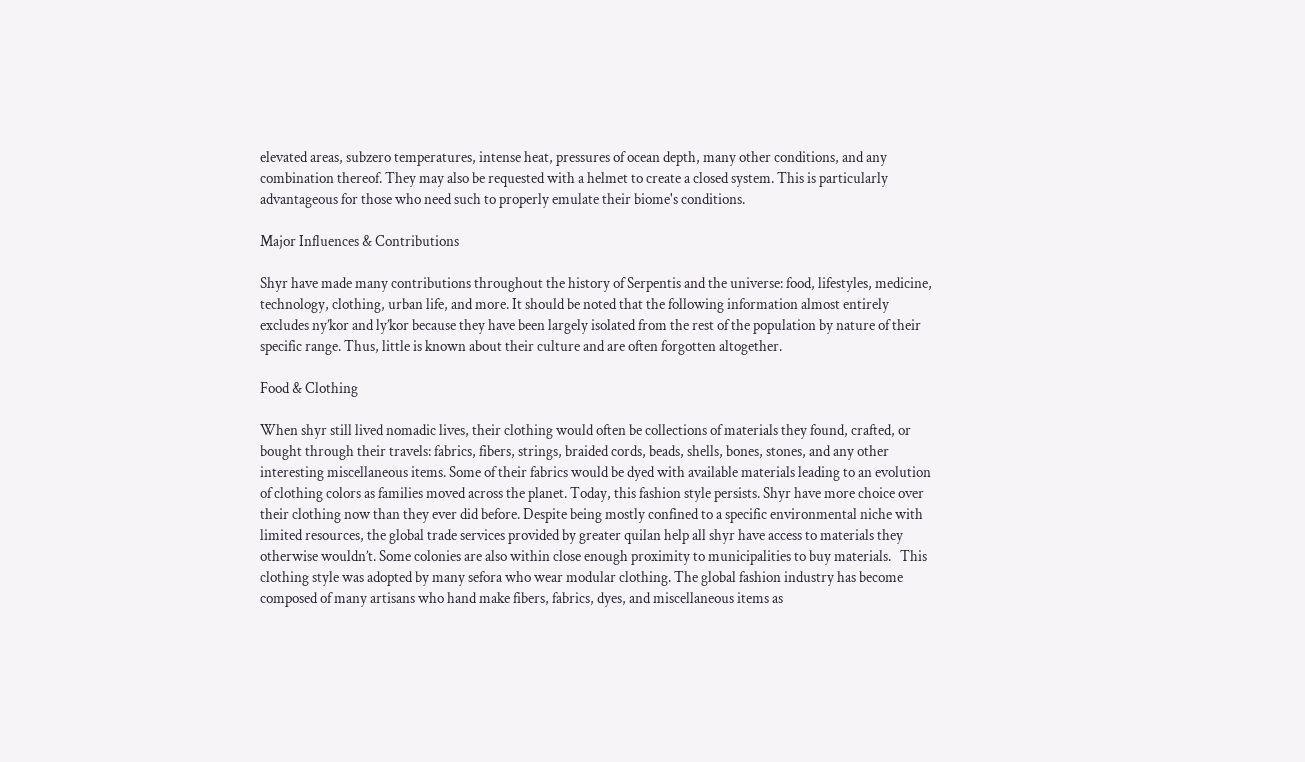elevated areas, subzero temperatures, intense heat, pressures of ocean depth, many other conditions, and any combination thereof. They may also be requested with a helmet to create a closed system. This is particularly advantageous for those who need such to properly emulate their biome's conditions.

Major Influences & Contributions

Shyr have made many contributions throughout the history of Serpentis and the universe: food, lifestyles, medicine, technology, clothing, urban life, and more. It should be noted that the following information almost entirely excludes ny’kor and ly’kor because they have been largely isolated from the rest of the population by nature of their specific range. Thus, little is known about their culture and are often forgotten altogether.

Food & Clothing

When shyr still lived nomadic lives, their clothing would often be collections of materials they found, crafted, or bought through their travels: fabrics, fibers, strings, braided cords, beads, shells, bones, stones, and any other interesting miscellaneous items. Some of their fabrics would be dyed with available materials leading to an evolution of clothing colors as families moved across the planet. Today, this fashion style persists. Shyr have more choice over their clothing now than they ever did before. Despite being mostly confined to a specific environmental niche with limited resources, the global trade services provided by greater quilan help all shyr have access to materials they otherwise wouldn’t. Some colonies are also within close enough proximity to municipalities to buy materials.   This clothing style was adopted by many sefora who wear modular clothing. The global fashion industry has become composed of many artisans who hand make fibers, fabrics, dyes, and miscellaneous items as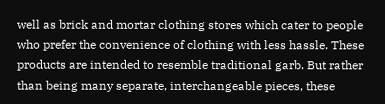well as brick and mortar clothing stores which cater to people who prefer the convenience of clothing with less hassle. These products are intended to resemble traditional garb. But rather than being many separate, interchangeable pieces, these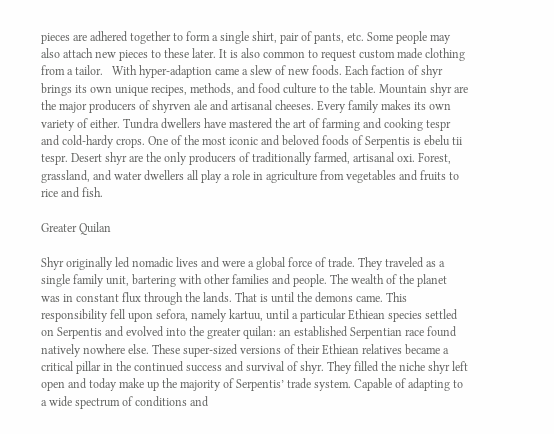pieces are adhered together to form a single shirt, pair of pants, etc. Some people may also attach new pieces to these later. It is also common to request custom made clothing from a tailor.   With hyper-adaption came a slew of new foods. Each faction of shyr brings its own unique recipes, methods, and food culture to the table. Mountain shyr are the major producers of shyrven ale and artisanal cheeses. Every family makes its own variety of either. Tundra dwellers have mastered the art of farming and cooking tespr and cold-hardy crops. One of the most iconic and beloved foods of Serpentis is ebelu tii tespr. Desert shyr are the only producers of traditionally farmed, artisanal oxi. Forest, grassland, and water dwellers all play a role in agriculture from vegetables and fruits to rice and fish.

Greater Quilan

Shyr originally led nomadic lives and were a global force of trade. They traveled as a single family unit, bartering with other families and people. The wealth of the planet was in constant flux through the lands. That is until the demons came. This responsibility fell upon sefora, namely kartuu, until a particular Ethiean species settled on Serpentis and evolved into the greater quilan: an established Serpentian race found natively nowhere else. These super-sized versions of their Ethiean relatives became a critical pillar in the continued success and survival of shyr. They filled the niche shyr left open and today make up the majority of Serpentis’ trade system. Capable of adapting to a wide spectrum of conditions and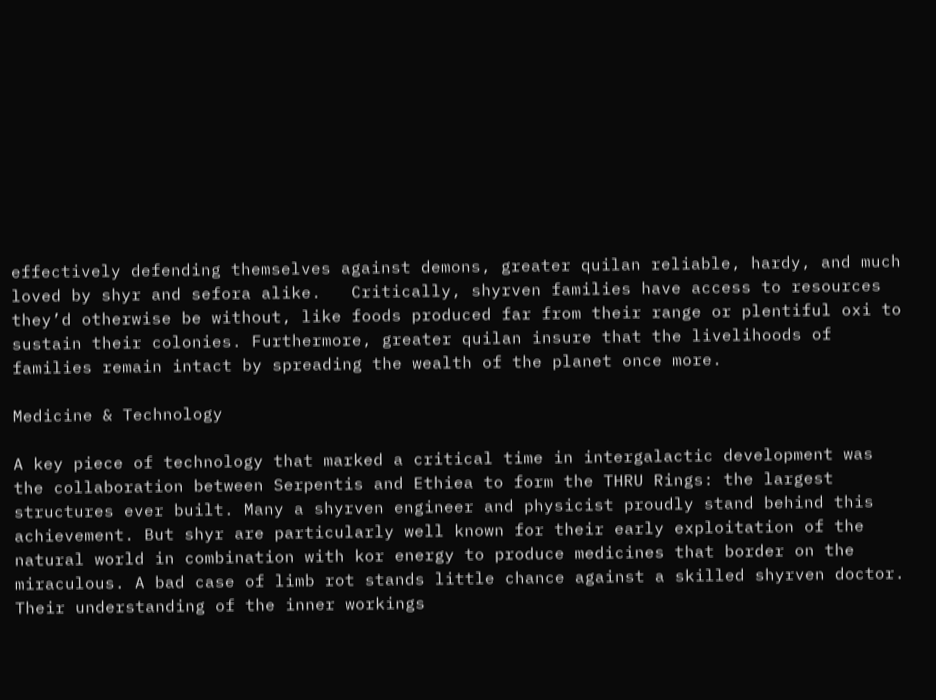effectively defending themselves against demons, greater quilan reliable, hardy, and much loved by shyr and sefora alike.   Critically, shyrven families have access to resources they’d otherwise be without, like foods produced far from their range or plentiful oxi to sustain their colonies. Furthermore, greater quilan insure that the livelihoods of families remain intact by spreading the wealth of the planet once more.

Medicine & Technology

A key piece of technology that marked a critical time in intergalactic development was the collaboration between Serpentis and Ethiea to form the THRU Rings: the largest structures ever built. Many a shyrven engineer and physicist proudly stand behind this achievement. But shyr are particularly well known for their early exploitation of the natural world in combination with kor energy to produce medicines that border on the miraculous. A bad case of limb rot stands little chance against a skilled shyrven doctor. Their understanding of the inner workings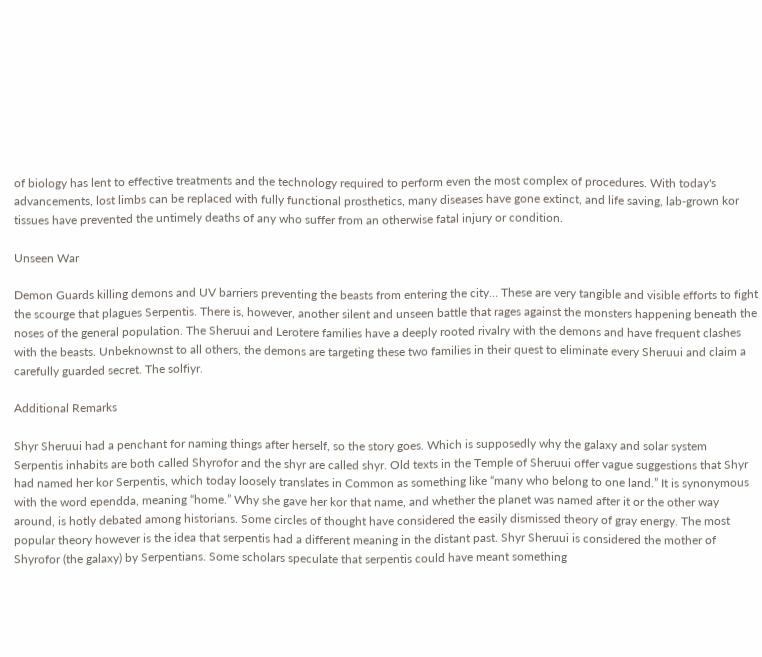of biology has lent to effective treatments and the technology required to perform even the most complex of procedures. With today's advancements, lost limbs can be replaced with fully functional prosthetics, many diseases have gone extinct, and life saving, lab-grown kor tissues have prevented the untimely deaths of any who suffer from an otherwise fatal injury or condition.

Unseen War

Demon Guards killing demons and UV barriers preventing the beasts from entering the city… These are very tangible and visible efforts to fight the scourge that plagues Serpentis. There is, however, another silent and unseen battle that rages against the monsters happening beneath the noses of the general population. The Sheruui and Lerotere families have a deeply rooted rivalry with the demons and have frequent clashes with the beasts. Unbeknownst to all others, the demons are targeting these two families in their quest to eliminate every Sheruui and claim a carefully guarded secret. The solfiyr.

Additional Remarks

Shyr Sheruui had a penchant for naming things after herself, so the story goes. Which is supposedly why the galaxy and solar system Serpentis inhabits are both called Shyrofor and the shyr are called shyr. Old texts in the Temple of Sheruui offer vague suggestions that Shyr had named her kor Serpentis, which today loosely translates in Common as something like “many who belong to one land.” It is synonymous with the word ependda, meaning “home.” Why she gave her kor that name, and whether the planet was named after it or the other way around, is hotly debated among historians. Some circles of thought have considered the easily dismissed theory of gray energy. The most popular theory however is the idea that serpentis had a different meaning in the distant past. Shyr Sheruui is considered the mother of Shyrofor (the galaxy) by Serpentians. Some scholars speculate that serpentis could have meant something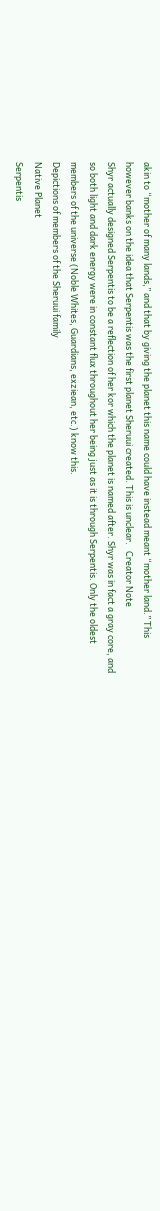akin to “mother of many lands,” and that by giving the planet this name could have instead meant “mother land.” This however banks on the idea that Serpentis was the first planet Sheruui created. This is unclear.   Creator Note
Shyr actually designed Serpentis to be a reflection of her kor which the planet is named after. Shyr was in fact a gray core, and so both light and dark energy were in constant flux throughout her being just as it is through Serpentis. Only the oldest members of the universe (Noble Whites, Guardians, exziean, etc.) know this.
Depictions of members of the Sheruui family
Native Planet
Serpentis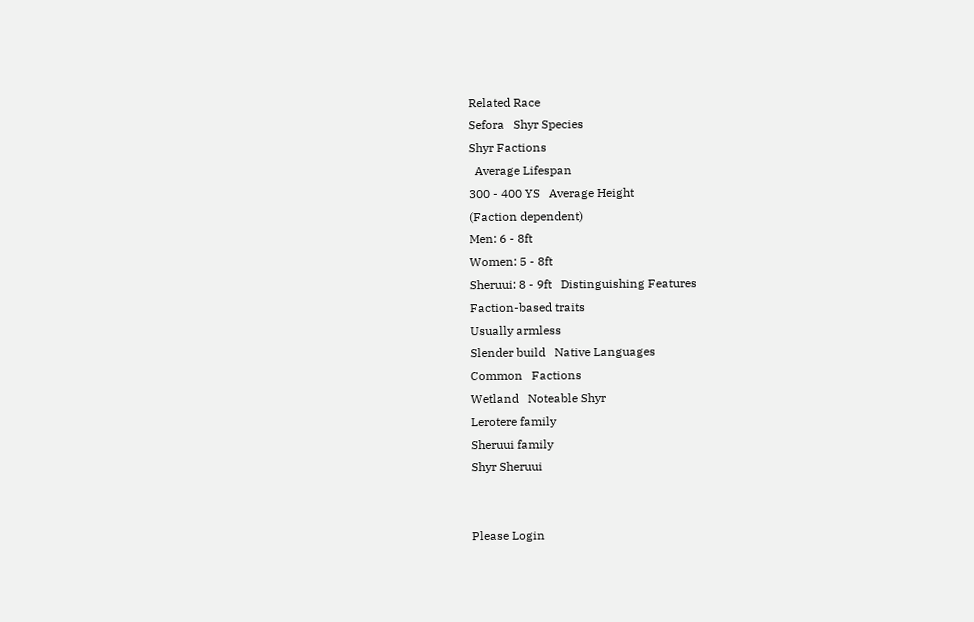Related Race
Sefora   Shyr Species
Shyr Factions
  Average Lifespan
300 - 400 YS   Average Height
(Faction dependent)
Men: 6 - 8ft
Women: 5 - 8ft
Sheruui: 8 - 9ft   Distinguishing Features
Faction-based traits
Usually armless
Slender build   Native Languages
Common   Factions
Wetland   Noteable Shyr
Lerotere family
Sheruui family
Shyr Sheruui


Please Login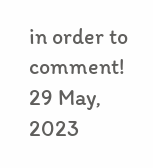in order to comment!
29 May, 2023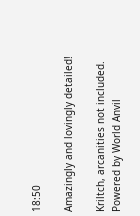18:50

Amazingly and lovingly detailed!

Kriltch, arcanities not included.
Powered by World Anvil